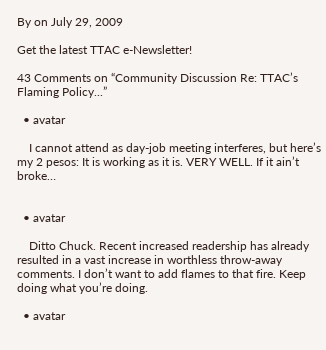By on July 29, 2009

Get the latest TTAC e-Newsletter!

43 Comments on “Community Discussion Re: TTAC’s Flaming Policy...”

  • avatar

    I cannot attend as day-job meeting interferes, but here’s my 2 pesos: It is working as it is. VERY WELL. If it ain’t broke…


  • avatar

    Ditto Chuck. Recent increased readership has already resulted in a vast increase in worthless throw-away comments. I don’t want to add flames to that fire. Keep doing what you’re doing.

  • avatar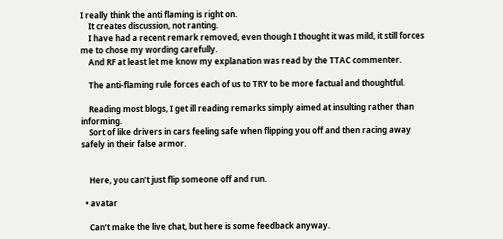I really think the anti flaming is right on.
    It creates discussion, not ranting.
    I have had a recent remark removed, even though I thought it was mild, it still forces me to chose my wording carefully.
    And RF at least let me know my explanation was read by the TTAC commenter.

    The anti-flaming rule forces each of us to TRY to be more factual and thoughtful.

    Reading most blogs, I get ill reading remarks simply aimed at insulting rather than informing.
    Sort of like drivers in cars feeling safe when flipping you off and then racing away safely in their false armor.


    Here, you can’t just flip someone off and run.

  • avatar

    Can’t make the live chat, but here is some feedback anyway.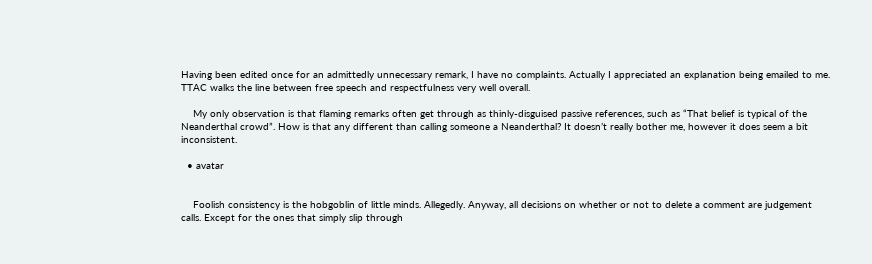Having been edited once for an admittedly unnecessary remark, I have no complaints. Actually I appreciated an explanation being emailed to me. TTAC walks the line between free speech and respectfulness very well overall.

    My only observation is that flaming remarks often get through as thinly-disguised passive references, such as “That belief is typical of the Neanderthal crowd”. How is that any different than calling someone a Neanderthal? It doesn’t really bother me, however it does seem a bit inconsistent.

  • avatar


    Foolish consistency is the hobgoblin of little minds. Allegedly. Anyway, all decisions on whether or not to delete a comment are judgement calls. Except for the ones that simply slip through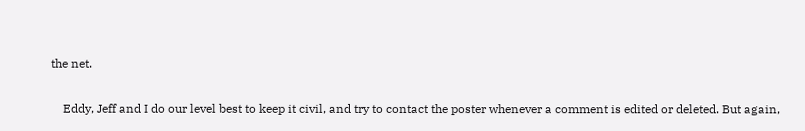the net.

    Eddy, Jeff and I do our level best to keep it civil, and try to contact the poster whenever a comment is edited or deleted. But again,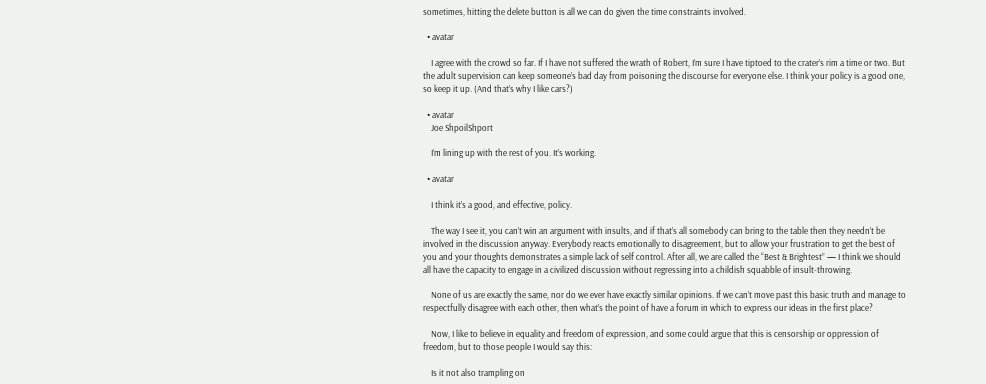sometimes, hitting the delete button is all we can do given the time constraints involved.

  • avatar

    I agree with the crowd so far. If I have not suffered the wrath of Robert, I’m sure I have tiptoed to the crater’s rim a time or two. But the adult supervision can keep someone’s bad day from poisoning the discourse for everyone else. I think your policy is a good one, so keep it up. (And that’s why I like cars?)

  • avatar
    Joe ShpoilShport

    I’m lining up with the rest of you. It’s working.

  • avatar

    I think it’s a good, and effective, policy.

    The way I see it, you can’t win an argument with insults, and if that’s all somebody can bring to the table then they needn’t be involved in the discussion anyway. Everybody reacts emotionally to disagreement, but to allow your frustration to get the best of you and your thoughts demonstrates a simple lack of self control. After all, we are called the “Best & Brightest” — I think we should all have the capacity to engage in a civilized discussion without regressing into a childish squabble of insult-throwing.

    None of us are exactly the same, nor do we ever have exactly similar opinions. If we can’t move past this basic truth and manage to respectfully disagree with each other, then what’s the point of have a forum in which to express our ideas in the first place?

    Now, I like to believe in equality and freedom of expression, and some could argue that this is censorship or oppression of freedom, but to those people I would say this:

    Is it not also trampling on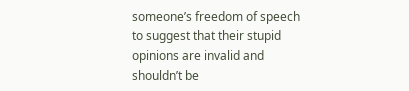someone’s freedom of speech to suggest that their stupid opinions are invalid and shouldn’t be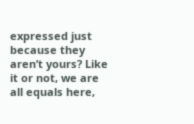expressed just because they aren’t yours? Like it or not, we are all equals here,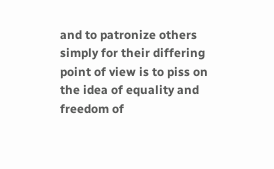and to patronize others simply for their differing point of view is to piss on the idea of equality and freedom of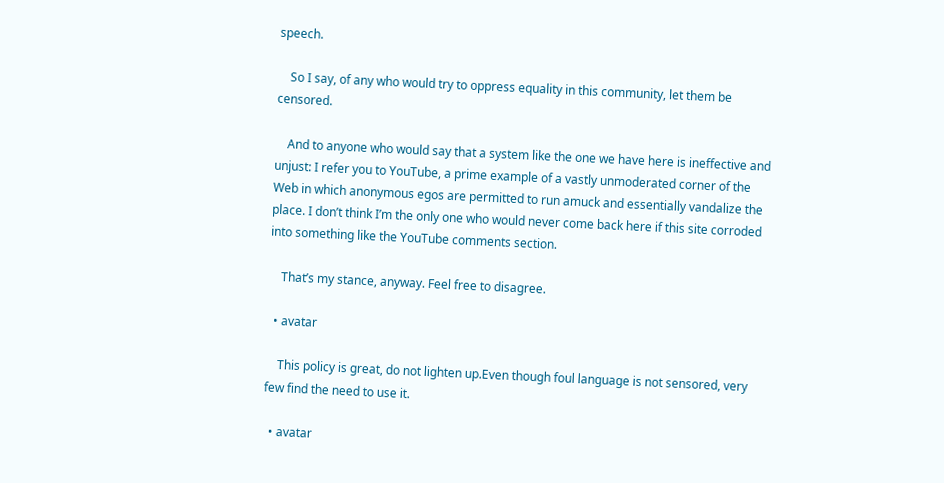speech.

    So I say, of any who would try to oppress equality in this community, let them be censored.

    And to anyone who would say that a system like the one we have here is ineffective and unjust: I refer you to YouTube, a prime example of a vastly unmoderated corner of the Web in which anonymous egos are permitted to run amuck and essentially vandalize the place. I don’t think I’m the only one who would never come back here if this site corroded into something like the YouTube comments section.

    That’s my stance, anyway. Feel free to disagree.

  • avatar

    This policy is great, do not lighten up.Even though foul language is not sensored, very few find the need to use it.

  • avatar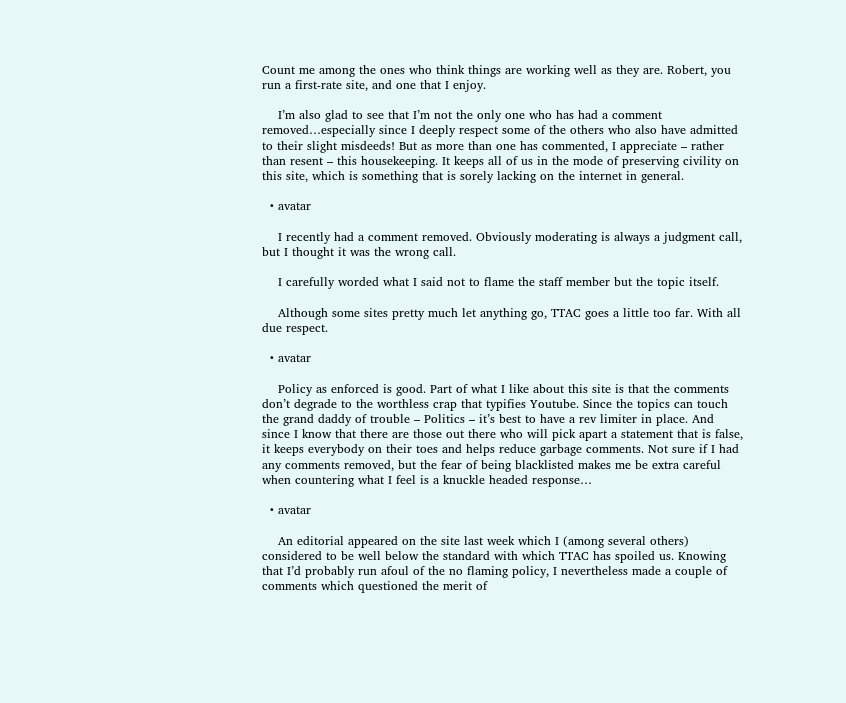Count me among the ones who think things are working well as they are. Robert, you run a first-rate site, and one that I enjoy.

    I’m also glad to see that I’m not the only one who has had a comment removed…especially since I deeply respect some of the others who also have admitted to their slight misdeeds! But as more than one has commented, I appreciate – rather than resent – this housekeeping. It keeps all of us in the mode of preserving civility on this site, which is something that is sorely lacking on the internet in general.

  • avatar

    I recently had a comment removed. Obviously moderating is always a judgment call, but I thought it was the wrong call.

    I carefully worded what I said not to flame the staff member but the topic itself.

    Although some sites pretty much let anything go, TTAC goes a little too far. With all due respect.

  • avatar

    Policy as enforced is good. Part of what I like about this site is that the comments don’t degrade to the worthless crap that typifies Youtube. Since the topics can touch the grand daddy of trouble – Politics – it’s best to have a rev limiter in place. And since I know that there are those out there who will pick apart a statement that is false, it keeps everybody on their toes and helps reduce garbage comments. Not sure if I had any comments removed, but the fear of being blacklisted makes me be extra careful when countering what I feel is a knuckle headed response…

  • avatar

    An editorial appeared on the site last week which I (among several others) considered to be well below the standard with which TTAC has spoiled us. Knowing that I’d probably run afoul of the no flaming policy, I nevertheless made a couple of comments which questioned the merit of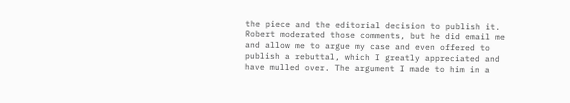the piece and the editorial decision to publish it. Robert moderated those comments, but he did email me and allow me to argue my case and even offered to publish a rebuttal, which I greatly appreciated and have mulled over. The argument I made to him in a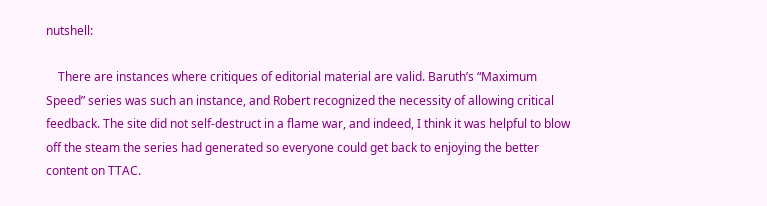nutshell:

    There are instances where critiques of editorial material are valid. Baruth’s “Maximum Speed” series was such an instance, and Robert recognized the necessity of allowing critical feedback. The site did not self-destruct in a flame war, and indeed, I think it was helpful to blow off the steam the series had generated so everyone could get back to enjoying the better content on TTAC.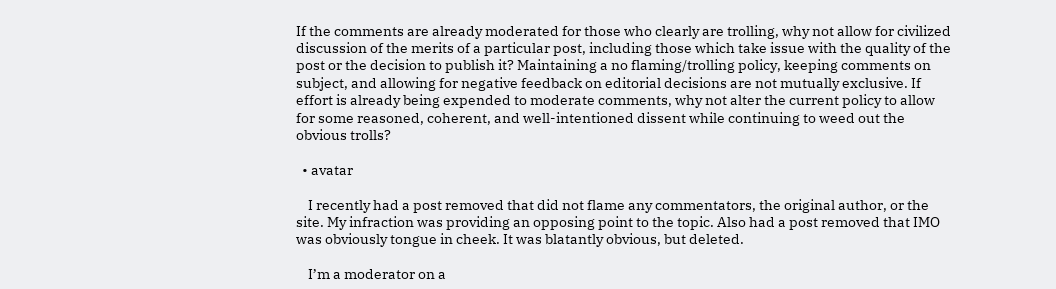If the comments are already moderated for those who clearly are trolling, why not allow for civilized discussion of the merits of a particular post, including those which take issue with the quality of the post or the decision to publish it? Maintaining a no flaming/trolling policy, keeping comments on subject, and allowing for negative feedback on editorial decisions are not mutually exclusive. If effort is already being expended to moderate comments, why not alter the current policy to allow for some reasoned, coherent, and well-intentioned dissent while continuing to weed out the obvious trolls?

  • avatar

    I recently had a post removed that did not flame any commentators, the original author, or the site. My infraction was providing an opposing point to the topic. Also had a post removed that IMO was obviously tongue in cheek. It was blatantly obvious, but deleted.

    I’m a moderator on a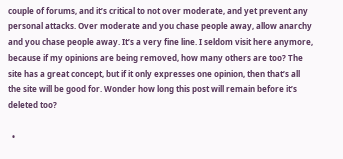couple of forums, and it’s critical to not over moderate, and yet prevent any personal attacks. Over moderate and you chase people away, allow anarchy and you chase people away. It’s a very fine line. I seldom visit here anymore, because if my opinions are being removed, how many others are too? The site has a great concept, but if it only expresses one opinion, then that’s all the site will be good for. Wonder how long this post will remain before it’s deleted too?

  •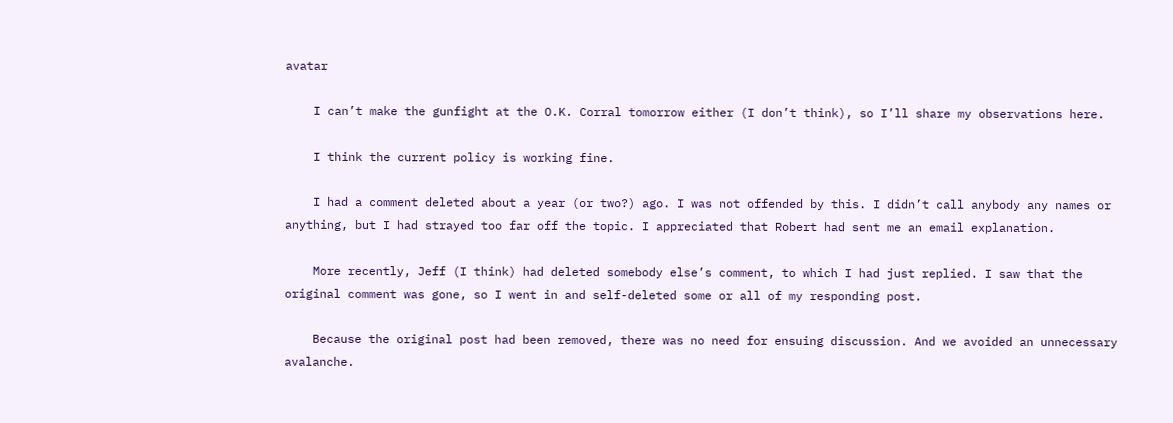avatar

    I can’t make the gunfight at the O.K. Corral tomorrow either (I don’t think), so I’ll share my observations here.

    I think the current policy is working fine.

    I had a comment deleted about a year (or two?) ago. I was not offended by this. I didn’t call anybody any names or anything, but I had strayed too far off the topic. I appreciated that Robert had sent me an email explanation.

    More recently, Jeff (I think) had deleted somebody else’s comment, to which I had just replied. I saw that the original comment was gone, so I went in and self-deleted some or all of my responding post.

    Because the original post had been removed, there was no need for ensuing discussion. And we avoided an unnecessary avalanche.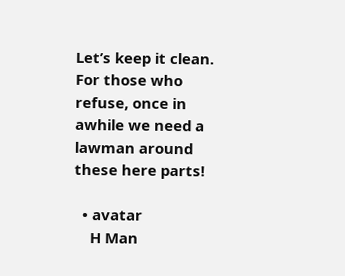Let’s keep it clean. For those who refuse, once in awhile we need a lawman around these here parts!

  • avatar
    H Man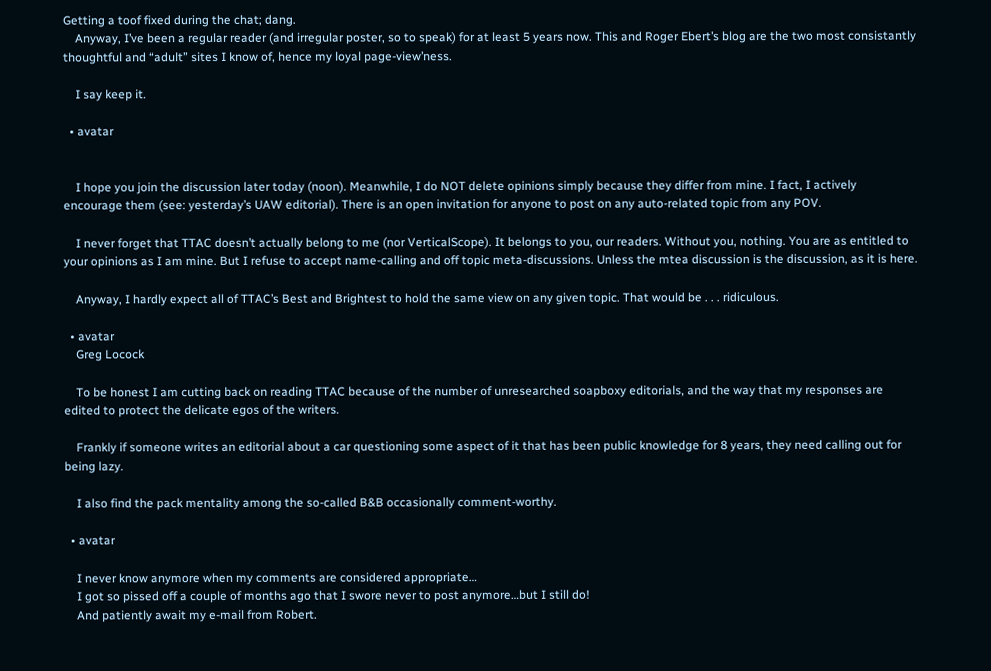Getting a toof fixed during the chat; dang.
    Anyway, I’ve been a regular reader (and irregular poster, so to speak) for at least 5 years now. This and Roger Ebert’s blog are the two most consistantly thoughtful and “adult” sites I know of, hence my loyal page-view’ness.

    I say keep it.

  • avatar


    I hope you join the discussion later today (noon). Meanwhile, I do NOT delete opinions simply because they differ from mine. I fact, I actively encourage them (see: yesterday’s UAW editorial). There is an open invitation for anyone to post on any auto-related topic from any POV.

    I never forget that TTAC doesn’t actually belong to me (nor VerticalScope). It belongs to you, our readers. Without you, nothing. You are as entitled to your opinions as I am mine. But I refuse to accept name-calling and off topic meta-discussions. Unless the mtea discussion is the discussion, as it is here.

    Anyway, I hardly expect all of TTAC’s Best and Brightest to hold the same view on any given topic. That would be . . . ridiculous.

  • avatar
    Greg Locock

    To be honest I am cutting back on reading TTAC because of the number of unresearched soapboxy editorials, and the way that my responses are edited to protect the delicate egos of the writers.

    Frankly if someone writes an editorial about a car questioning some aspect of it that has been public knowledge for 8 years, they need calling out for being lazy.

    I also find the pack mentality among the so-called B&B occasionally comment-worthy.

  • avatar

    I never know anymore when my comments are considered appropriate…
    I got so pissed off a couple of months ago that I swore never to post anymore…but I still do!
    And patiently await my e-mail from Robert.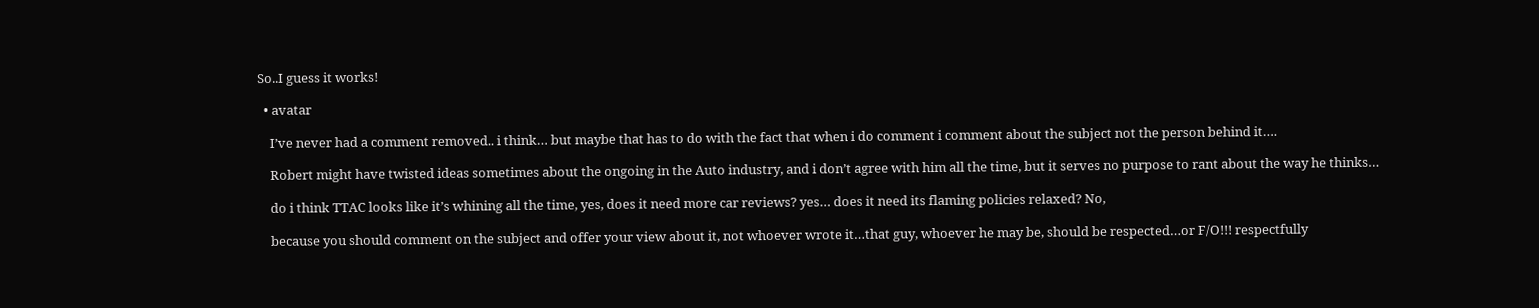So..I guess it works!

  • avatar

    I’ve never had a comment removed.. i think… but maybe that has to do with the fact that when i do comment i comment about the subject not the person behind it….

    Robert might have twisted ideas sometimes about the ongoing in the Auto industry, and i don’t agree with him all the time, but it serves no purpose to rant about the way he thinks…

    do i think TTAC looks like it’s whining all the time, yes, does it need more car reviews? yes… does it need its flaming policies relaxed? No,

    because you should comment on the subject and offer your view about it, not whoever wrote it…that guy, whoever he may be, should be respected…or F/O!!! respectfully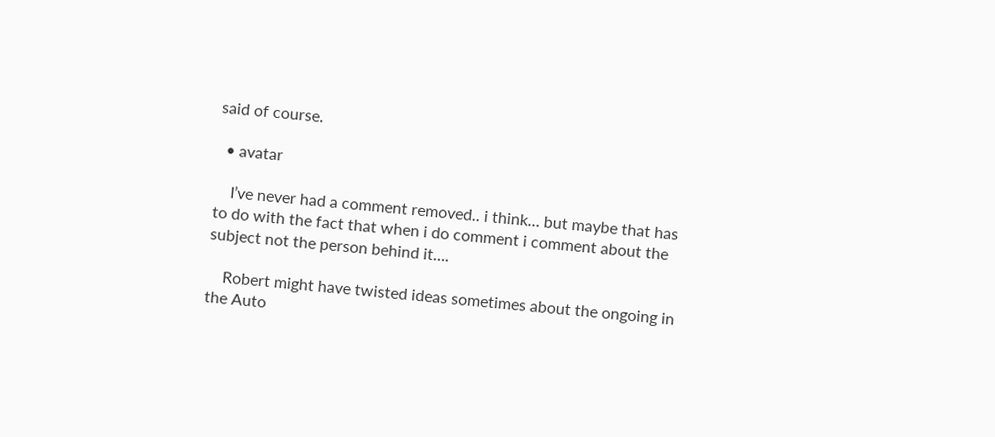said of course.

  • avatar

    I’ve never had a comment removed.. i think… but maybe that has to do with the fact that when i do comment i comment about the subject not the person behind it….

    Robert might have twisted ideas sometimes about the ongoing in the Auto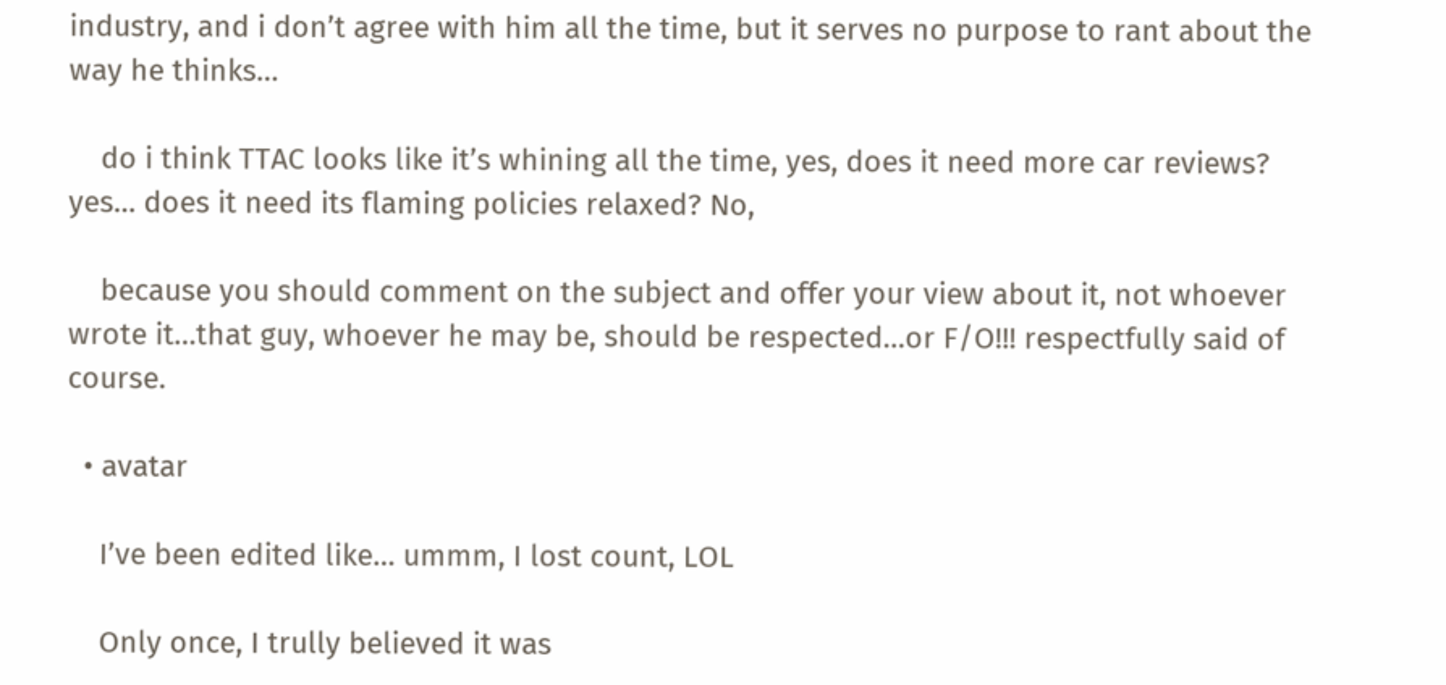industry, and i don’t agree with him all the time, but it serves no purpose to rant about the way he thinks…

    do i think TTAC looks like it’s whining all the time, yes, does it need more car reviews? yes… does it need its flaming policies relaxed? No,

    because you should comment on the subject and offer your view about it, not whoever wrote it…that guy, whoever he may be, should be respected…or F/O!!! respectfully said of course.

  • avatar

    I’ve been edited like… ummm, I lost count, LOL

    Only once, I trully believed it was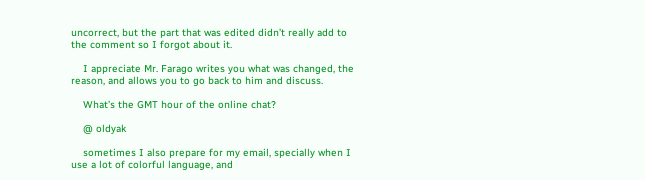uncorrect, but the part that was edited didn’t really add to the comment so I forgot about it.

    I appreciate Mr. Farago writes you what was changed, the reason, and allows you to go back to him and discuss.

    What’s the GMT hour of the online chat?

    @ oldyak

    sometimes I also prepare for my email, specially when I use a lot of colorful language, and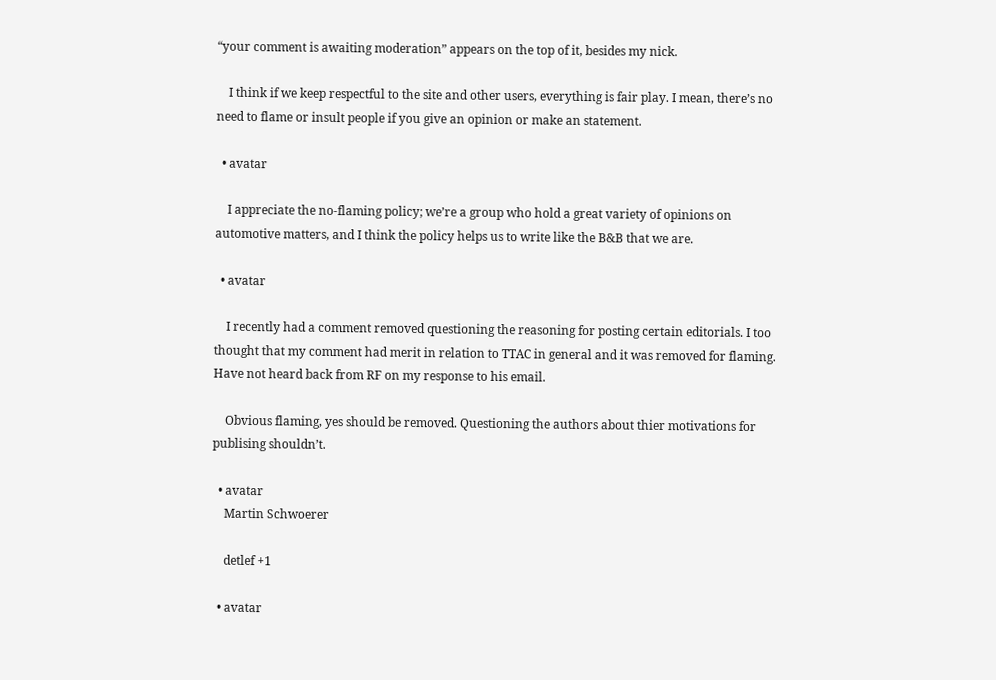“your comment is awaiting moderation” appears on the top of it, besides my nick.

    I think if we keep respectful to the site and other users, everything is fair play. I mean, there’s no need to flame or insult people if you give an opinion or make an statement.

  • avatar

    I appreciate the no-flaming policy; we’re a group who hold a great variety of opinions on automotive matters, and I think the policy helps us to write like the B&B that we are.

  • avatar

    I recently had a comment removed questioning the reasoning for posting certain editorials. I too thought that my comment had merit in relation to TTAC in general and it was removed for flaming. Have not heard back from RF on my response to his email.

    Obvious flaming, yes should be removed. Questioning the authors about thier motivations for publising shouldn’t.

  • avatar
    Martin Schwoerer

    detlef +1

  • avatar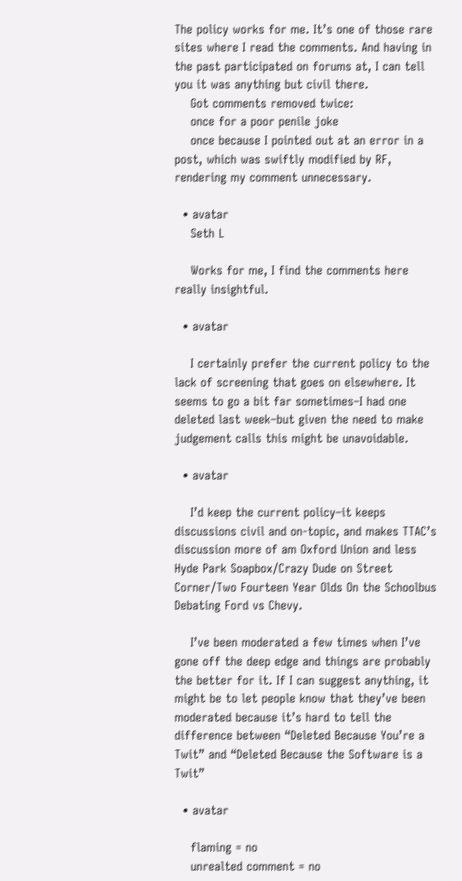The policy works for me. It’s one of those rare sites where I read the comments. And having in the past participated on forums at, I can tell you it was anything but civil there.
    Got comments removed twice:
    once for a poor penile joke
    once because I pointed out at an error in a post, which was swiftly modified by RF, rendering my comment unnecessary.

  • avatar
    Seth L

    Works for me, I find the comments here really insightful.

  • avatar

    I certainly prefer the current policy to the lack of screening that goes on elsewhere. It seems to go a bit far sometimes–I had one deleted last week–but given the need to make judgement calls this might be unavoidable.

  • avatar

    I’d keep the current policy–it keeps discussions civil and on-topic, and makes TTAC’s discussion more of am Oxford Union and less Hyde Park Soapbox/Crazy Dude on Street Corner/Two Fourteen Year Olds On the Schoolbus Debating Ford vs Chevy.

    I’ve been moderated a few times when I’ve gone off the deep edge and things are probably the better for it. If I can suggest anything, it might be to let people know that they’ve been moderated because it’s hard to tell the difference between “Deleted Because You’re a Twit” and “Deleted Because the Software is a Twit”

  • avatar

    flaming = no
    unrealted comment = no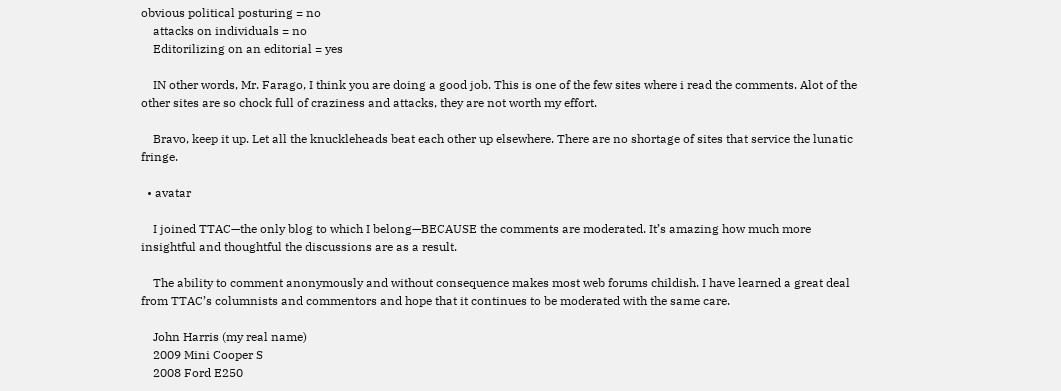obvious political posturing = no
    attacks on individuals = no
    Editorilizing on an editorial = yes

    IN other words, Mr. Farago, I think you are doing a good job. This is one of the few sites where i read the comments. Alot of the other sites are so chock full of craziness and attacks, they are not worth my effort.

    Bravo, keep it up. Let all the knuckleheads beat each other up elsewhere. There are no shortage of sites that service the lunatic fringe.

  • avatar

    I joined TTAC—the only blog to which I belong—BECAUSE the comments are moderated. It’s amazing how much more insightful and thoughtful the discussions are as a result.

    The ability to comment anonymously and without consequence makes most web forums childish. I have learned a great deal from TTAC’s columnists and commentors and hope that it continues to be moderated with the same care.

    John Harris (my real name)
    2009 Mini Cooper S
    2008 Ford E250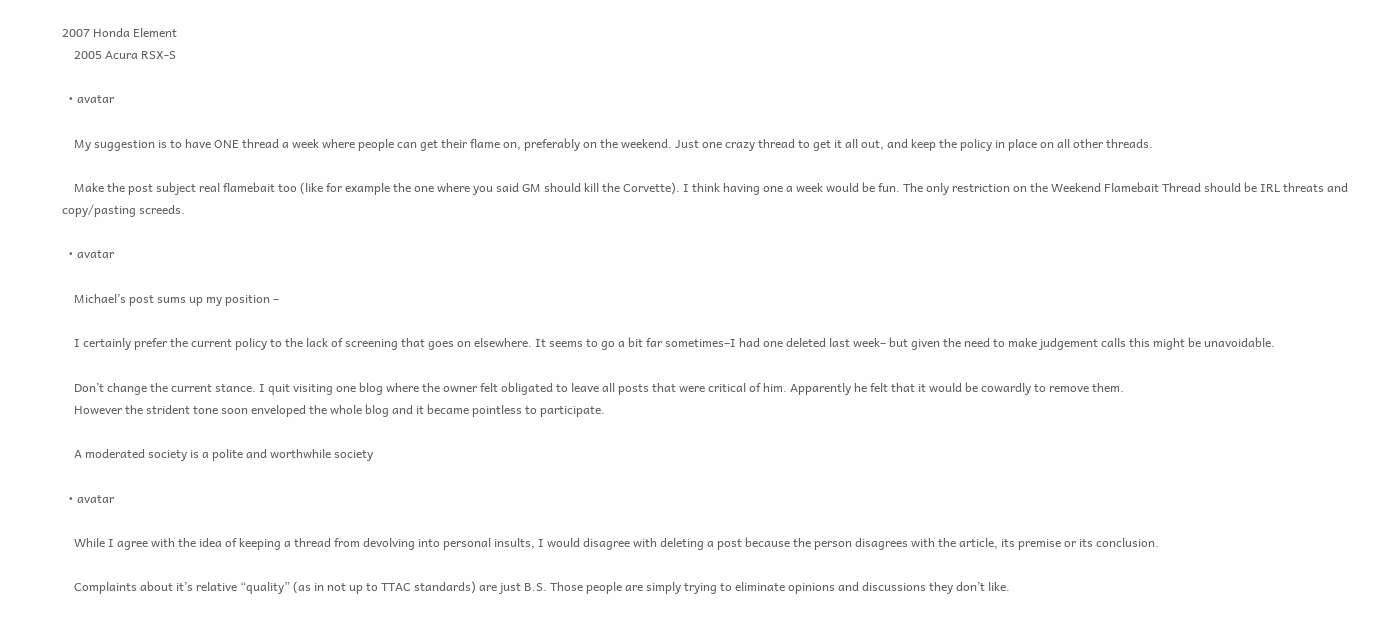2007 Honda Element
    2005 Acura RSX-S

  • avatar

    My suggestion is to have ONE thread a week where people can get their flame on, preferably on the weekend. Just one crazy thread to get it all out, and keep the policy in place on all other threads.

    Make the post subject real flamebait too (like for example the one where you said GM should kill the Corvette). I think having one a week would be fun. The only restriction on the Weekend Flamebait Thread should be IRL threats and copy/pasting screeds.

  • avatar

    Michael’s post sums up my position –

    I certainly prefer the current policy to the lack of screening that goes on elsewhere. It seems to go a bit far sometimes–I had one deleted last week– but given the need to make judgement calls this might be unavoidable.

    Don’t change the current stance. I quit visiting one blog where the owner felt obligated to leave all posts that were critical of him. Apparently he felt that it would be cowardly to remove them.
    However the strident tone soon enveloped the whole blog and it became pointless to participate.

    A moderated society is a polite and worthwhile society

  • avatar

    While I agree with the idea of keeping a thread from devolving into personal insults, I would disagree with deleting a post because the person disagrees with the article, its premise or its conclusion.

    Complaints about it’s relative “quality” (as in not up to TTAC standards) are just B.S. Those people are simply trying to eliminate opinions and discussions they don’t like.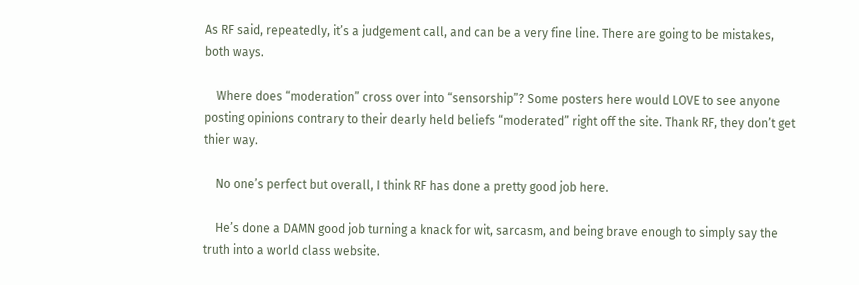As RF said, repeatedly, it’s a judgement call, and can be a very fine line. There are going to be mistakes, both ways.

    Where does “moderation” cross over into “sensorship”? Some posters here would LOVE to see anyone posting opinions contrary to their dearly held beliefs “moderated” right off the site. Thank RF, they don’t get thier way.

    No one’s perfect but overall, I think RF has done a pretty good job here.

    He’s done a DAMN good job turning a knack for wit, sarcasm, and being brave enough to simply say the truth into a world class website.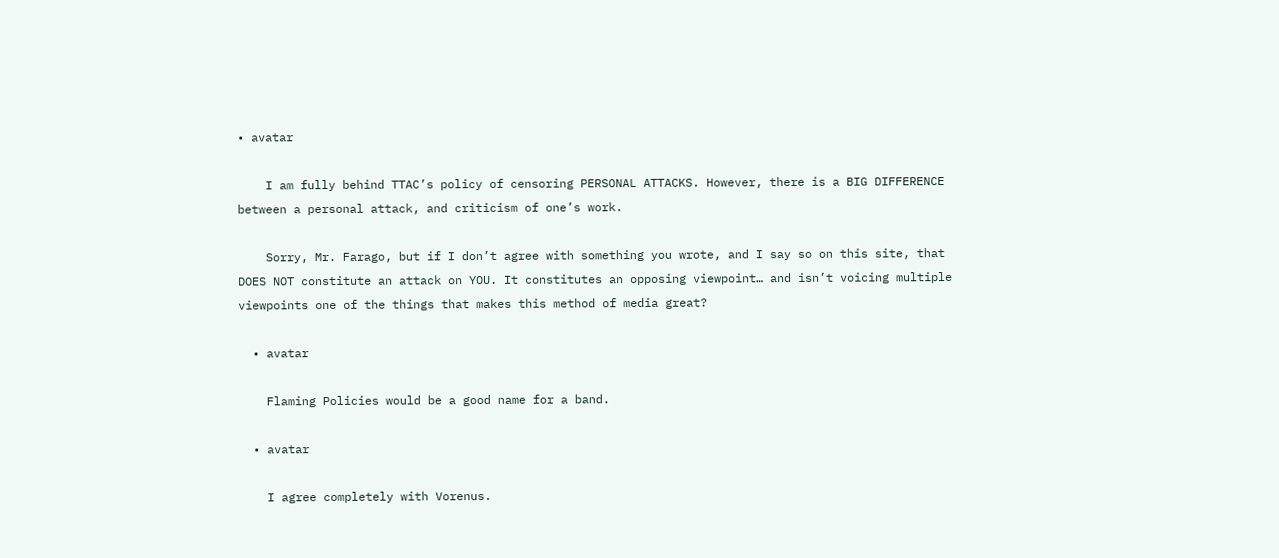• avatar

    I am fully behind TTAC’s policy of censoring PERSONAL ATTACKS. However, there is a BIG DIFFERENCE between a personal attack, and criticism of one’s work.

    Sorry, Mr. Farago, but if I don’t agree with something you wrote, and I say so on this site, that DOES NOT constitute an attack on YOU. It constitutes an opposing viewpoint… and isn’t voicing multiple viewpoints one of the things that makes this method of media great?

  • avatar

    Flaming Policies would be a good name for a band.

  • avatar

    I agree completely with Vorenus.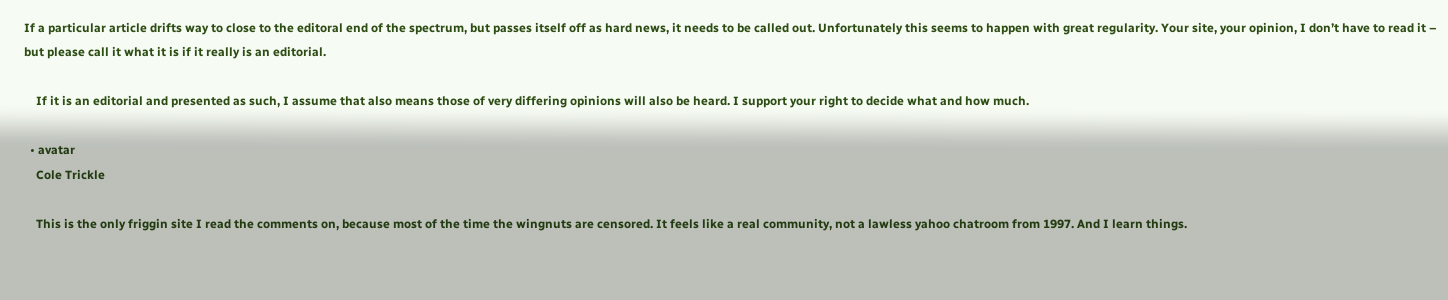If a particular article drifts way to close to the editoral end of the spectrum, but passes itself off as hard news, it needs to be called out. Unfortunately this seems to happen with great regularity. Your site, your opinion, I don’t have to read it – but please call it what it is if it really is an editorial.

    If it is an editorial and presented as such, I assume that also means those of very differing opinions will also be heard. I support your right to decide what and how much.

  • avatar
    Cole Trickle

    This is the only friggin site I read the comments on, because most of the time the wingnuts are censored. It feels like a real community, not a lawless yahoo chatroom from 1997. And I learn things.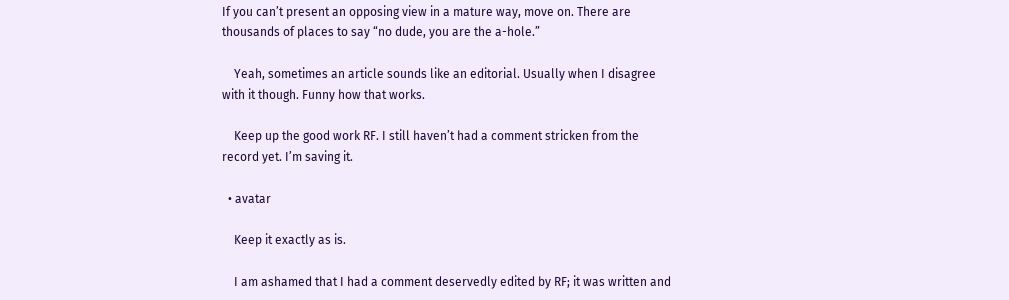If you can’t present an opposing view in a mature way, move on. There are thousands of places to say “no dude, you are the a-hole.”

    Yeah, sometimes an article sounds like an editorial. Usually when I disagree with it though. Funny how that works.

    Keep up the good work RF. I still haven’t had a comment stricken from the record yet. I’m saving it.

  • avatar

    Keep it exactly as is.

    I am ashamed that I had a comment deservedly edited by RF; it was written and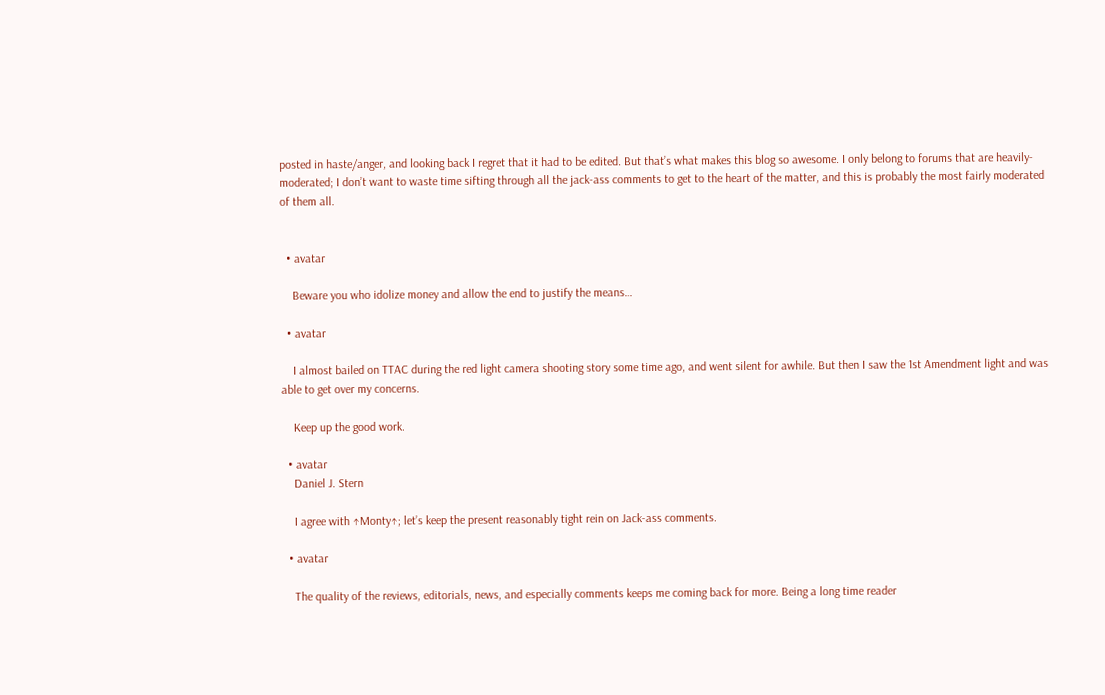posted in haste/anger, and looking back I regret that it had to be edited. But that’s what makes this blog so awesome. I only belong to forums that are heavily-moderated; I don’t want to waste time sifting through all the jack-ass comments to get to the heart of the matter, and this is probably the most fairly moderated of them all.


  • avatar

    Beware you who idolize money and allow the end to justify the means…

  • avatar

    I almost bailed on TTAC during the red light camera shooting story some time ago, and went silent for awhile. But then I saw the 1st Amendment light and was able to get over my concerns.

    Keep up the good work.

  • avatar
    Daniel J. Stern

    I agree with ↑Monty↑; let’s keep the present reasonably tight rein on Jack-ass comments.

  • avatar

    The quality of the reviews, editorials, news, and especially comments keeps me coming back for more. Being a long time reader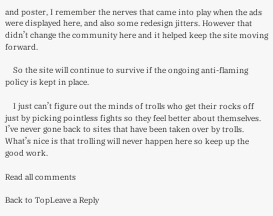and poster, I remember the nerves that came into play when the ads were displayed here, and also some redesign jitters. However that didn’t change the community here and it helped keep the site moving forward.

    So the site will continue to survive if the ongoing anti-flaming policy is kept in place.

    I just can’t figure out the minds of trolls who get their rocks off just by picking pointless fights so they feel better about themselves. I’ve never gone back to sites that have been taken over by trolls. What’s nice is that trolling will never happen here so keep up the good work.

Read all comments

Back to TopLeave a Reply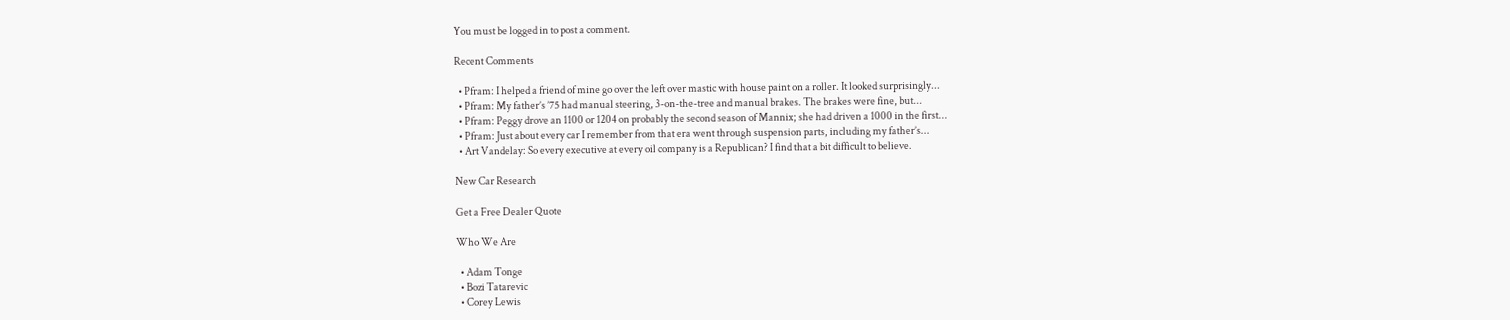You must be logged in to post a comment.

Recent Comments

  • Pfram: I helped a friend of mine go over the left over mastic with house paint on a roller. It looked surprisingly...
  • Pfram: My father’s ’75 had manual steering, 3-on-the-tree and manual brakes. The brakes were fine, but...
  • Pfram: Peggy drove an 1100 or 1204 on probably the second season of Mannix; she had driven a 1000 in the first...
  • Pfram: Just about every car I remember from that era went through suspension parts, including my father’s...
  • Art Vandelay: So every executive at every oil company is a Republican? I find that a bit difficult to believe.

New Car Research

Get a Free Dealer Quote

Who We Are

  • Adam Tonge
  • Bozi Tatarevic
  • Corey Lewis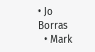• Jo Borras
  • Mark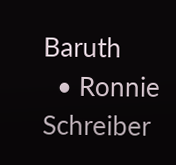Baruth
  • Ronnie Schreiber